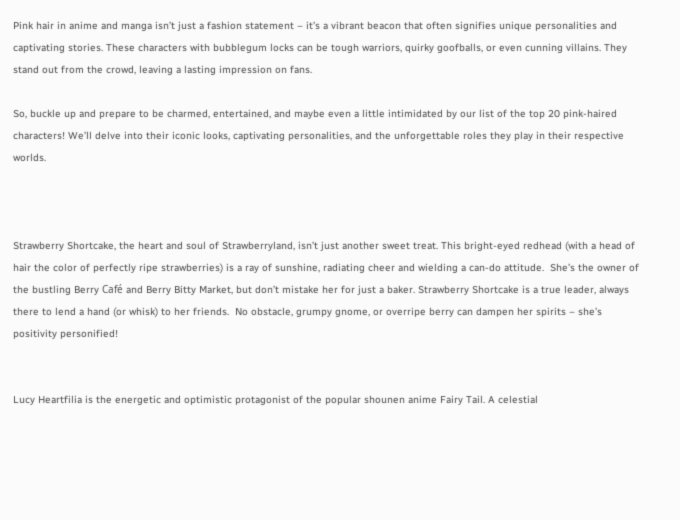Pink hair in anime and manga isn’t just a fashion statement – it’s a vibrant beacon that often signifies unique personalities and captivating stories. These characters with bubblegum locks can be tough warriors, quirky goofballs, or even cunning villains. They stand out from the crowd, leaving a lasting impression on fans.

So, buckle up and prepare to be charmed, entertained, and maybe even a little intimidated by our list of the top 20 pink-haired characters! We’ll delve into their iconic looks, captivating personalities, and the unforgettable roles they play in their respective worlds.



Strawberry Shortcake, the heart and soul of Strawberryland, isn’t just another sweet treat. This bright-eyed redhead (with a head of hair the color of perfectly ripe strawberries) is a ray of sunshine, radiating cheer and wielding a can-do attitude.  She’s the owner of the bustling Berry Café and Berry Bitty Market, but don’t mistake her for just a baker. Strawberry Shortcake is a true leader, always there to lend a hand (or whisk) to her friends.  No obstacle, grumpy gnome, or overripe berry can dampen her spirits – she’s positivity personified!


Lucy Heartfilia is the energetic and optimistic protagonist of the popular shounen anime Fairy Tail. A celestial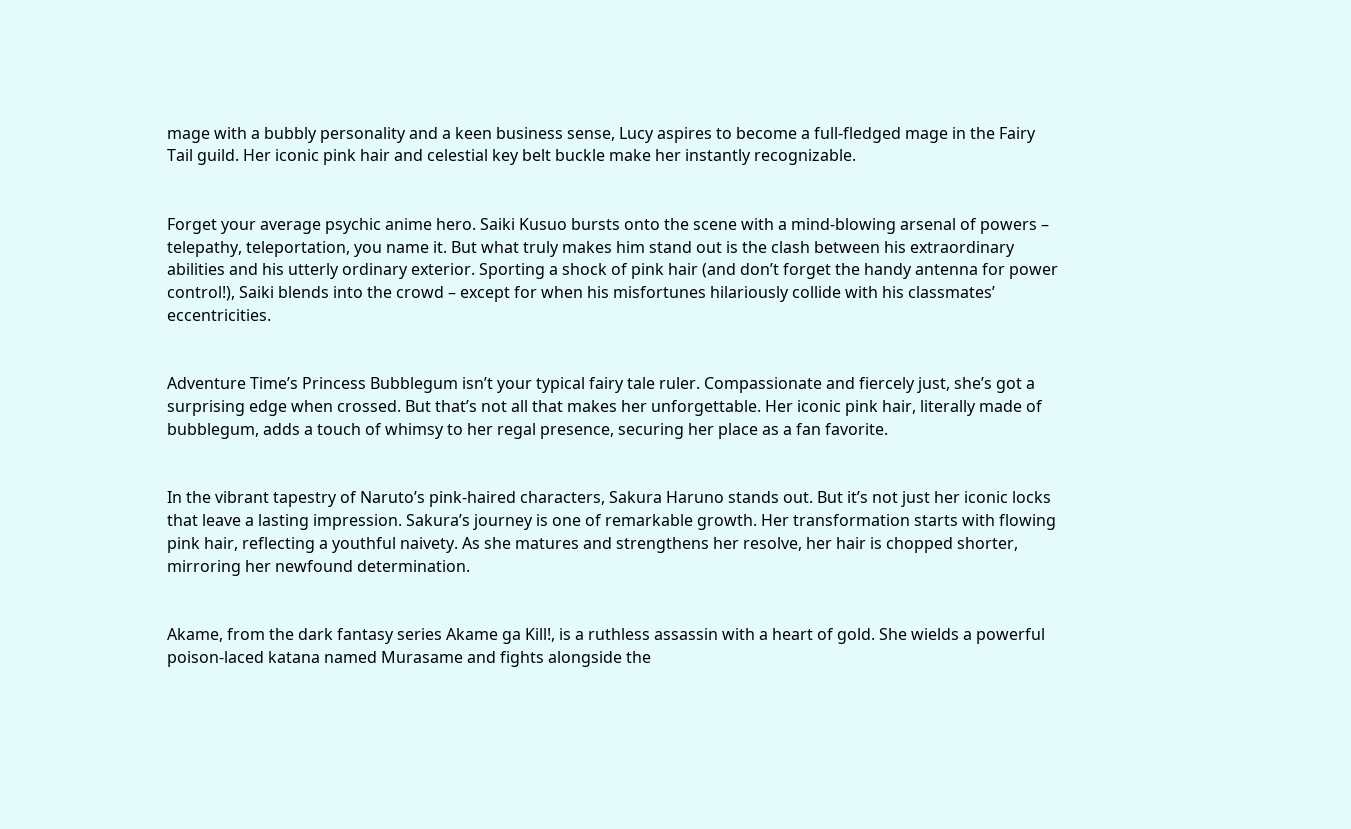mage with a bubbly personality and a keen business sense, Lucy aspires to become a full-fledged mage in the Fairy Tail guild. Her iconic pink hair and celestial key belt buckle make her instantly recognizable.


Forget your average psychic anime hero. Saiki Kusuo bursts onto the scene with a mind-blowing arsenal of powers – telepathy, teleportation, you name it. But what truly makes him stand out is the clash between his extraordinary abilities and his utterly ordinary exterior. Sporting a shock of pink hair (and don’t forget the handy antenna for power control!), Saiki blends into the crowd – except for when his misfortunes hilariously collide with his classmates’ eccentricities.


Adventure Time’s Princess Bubblegum isn’t your typical fairy tale ruler. Compassionate and fiercely just, she’s got a surprising edge when crossed. But that’s not all that makes her unforgettable. Her iconic pink hair, literally made of bubblegum, adds a touch of whimsy to her regal presence, securing her place as a fan favorite.


In the vibrant tapestry of Naruto’s pink-haired characters, Sakura Haruno stands out. But it’s not just her iconic locks that leave a lasting impression. Sakura’s journey is one of remarkable growth. Her transformation starts with flowing pink hair, reflecting a youthful naivety. As she matures and strengthens her resolve, her hair is chopped shorter, mirroring her newfound determination.


Akame, from the dark fantasy series Akame ga Kill!, is a ruthless assassin with a heart of gold. She wields a powerful poison-laced katana named Murasame and fights alongside the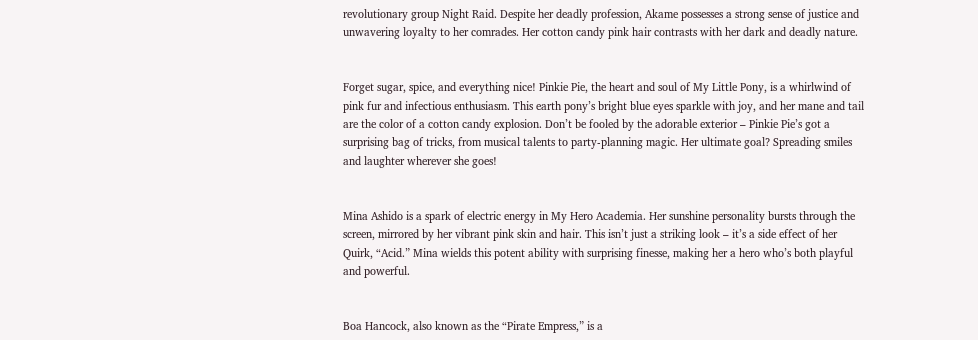revolutionary group Night Raid. Despite her deadly profession, Akame possesses a strong sense of justice and unwavering loyalty to her comrades. Her cotton candy pink hair contrasts with her dark and deadly nature.


Forget sugar, spice, and everything nice! Pinkie Pie, the heart and soul of My Little Pony, is a whirlwind of pink fur and infectious enthusiasm. This earth pony’s bright blue eyes sparkle with joy, and her mane and tail are the color of a cotton candy explosion. Don’t be fooled by the adorable exterior – Pinkie Pie’s got a surprising bag of tricks, from musical talents to party-planning magic. Her ultimate goal? Spreading smiles and laughter wherever she goes!


Mina Ashido is a spark of electric energy in My Hero Academia. Her sunshine personality bursts through the screen, mirrored by her vibrant pink skin and hair. This isn’t just a striking look – it’s a side effect of her Quirk, “Acid.” Mina wields this potent ability with surprising finesse, making her a hero who’s both playful and powerful.


Boa Hancock, also known as the “Pirate Empress,” is a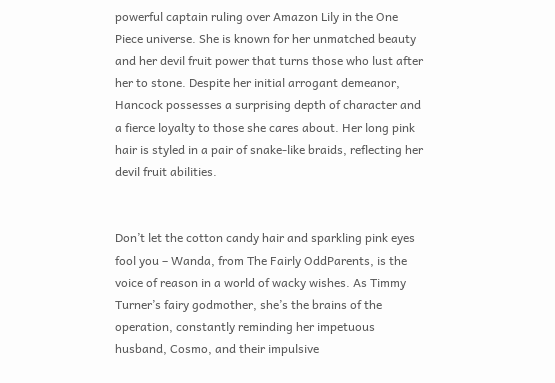powerful captain ruling over Amazon Lily in the One Piece universe. She is known for her unmatched beauty and her devil fruit power that turns those who lust after her to stone. Despite her initial arrogant demeanor, Hancock possesses a surprising depth of character and a fierce loyalty to those she cares about. Her long pink hair is styled in a pair of snake-like braids, reflecting her devil fruit abilities.


Don’t let the cotton candy hair and sparkling pink eyes fool you – Wanda, from The Fairly OddParents, is the voice of reason in a world of wacky wishes. As Timmy Turner’s fairy godmother, she’s the brains of the operation, constantly reminding her impetuous husband, Cosmo, and their impulsive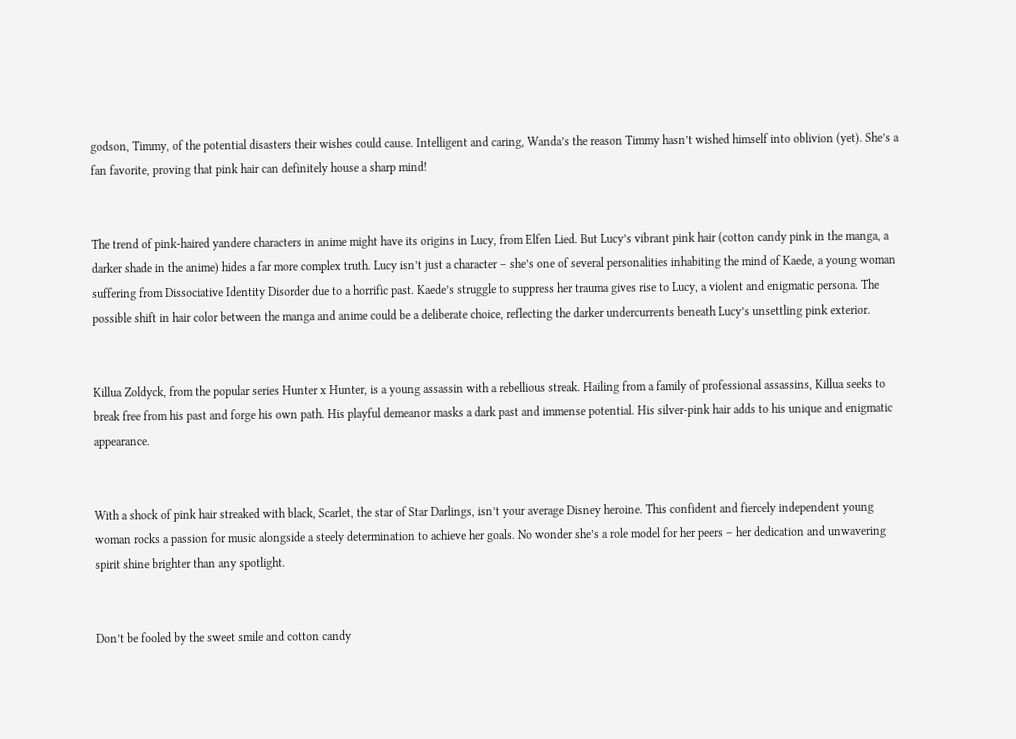godson, Timmy, of the potential disasters their wishes could cause. Intelligent and caring, Wanda’s the reason Timmy hasn’t wished himself into oblivion (yet). She’s a fan favorite, proving that pink hair can definitely house a sharp mind!


The trend of pink-haired yandere characters in anime might have its origins in Lucy, from Elfen Lied. But Lucy’s vibrant pink hair (cotton candy pink in the manga, a darker shade in the anime) hides a far more complex truth. Lucy isn’t just a character – she’s one of several personalities inhabiting the mind of Kaede, a young woman suffering from Dissociative Identity Disorder due to a horrific past. Kaede’s struggle to suppress her trauma gives rise to Lucy, a violent and enigmatic persona. The possible shift in hair color between the manga and anime could be a deliberate choice, reflecting the darker undercurrents beneath Lucy’s unsettling pink exterior.


Killua Zoldyck, from the popular series Hunter x Hunter, is a young assassin with a rebellious streak. Hailing from a family of professional assassins, Killua seeks to break free from his past and forge his own path. His playful demeanor masks a dark past and immense potential. His silver-pink hair adds to his unique and enigmatic appearance.


With a shock of pink hair streaked with black, Scarlet, the star of Star Darlings, isn’t your average Disney heroine. This confident and fiercely independent young woman rocks a passion for music alongside a steely determination to achieve her goals. No wonder she’s a role model for her peers – her dedication and unwavering spirit shine brighter than any spotlight.


Don’t be fooled by the sweet smile and cotton candy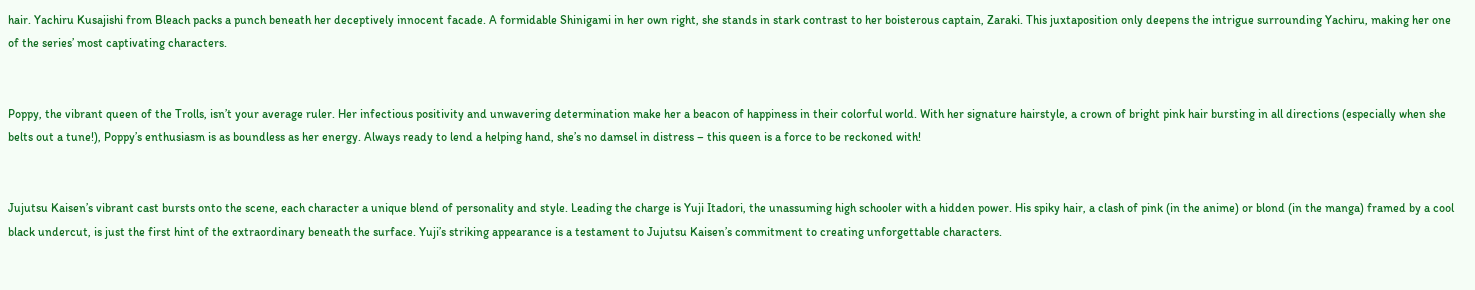hair. Yachiru Kusajishi from Bleach packs a punch beneath her deceptively innocent facade. A formidable Shinigami in her own right, she stands in stark contrast to her boisterous captain, Zaraki. This juxtaposition only deepens the intrigue surrounding Yachiru, making her one of the series’ most captivating characters.


Poppy, the vibrant queen of the Trolls, isn’t your average ruler. Her infectious positivity and unwavering determination make her a beacon of happiness in their colorful world. With her signature hairstyle, a crown of bright pink hair bursting in all directions (especially when she belts out a tune!), Poppy’s enthusiasm is as boundless as her energy. Always ready to lend a helping hand, she’s no damsel in distress – this queen is a force to be reckoned with!


Jujutsu Kaisen’s vibrant cast bursts onto the scene, each character a unique blend of personality and style. Leading the charge is Yuji Itadori, the unassuming high schooler with a hidden power. His spiky hair, a clash of pink (in the anime) or blond (in the manga) framed by a cool black undercut, is just the first hint of the extraordinary beneath the surface. Yuji’s striking appearance is a testament to Jujutsu Kaisen’s commitment to creating unforgettable characters.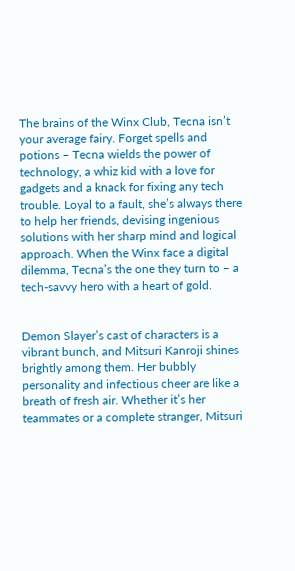The brains of the Winx Club, Tecna isn’t your average fairy. Forget spells and potions – Tecna wields the power of technology, a whiz kid with a love for gadgets and a knack for fixing any tech trouble. Loyal to a fault, she’s always there to help her friends, devising ingenious solutions with her sharp mind and logical approach. When the Winx face a digital dilemma, Tecna’s the one they turn to – a tech-savvy hero with a heart of gold.


Demon Slayer’s cast of characters is a vibrant bunch, and Mitsuri Kanroji shines brightly among them. Her bubbly personality and infectious cheer are like a breath of fresh air. Whether it’s her teammates or a complete stranger, Mitsuri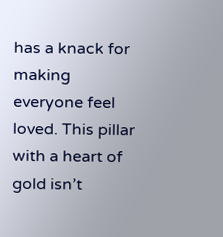has a knack for making everyone feel loved. This pillar with a heart of gold isn’t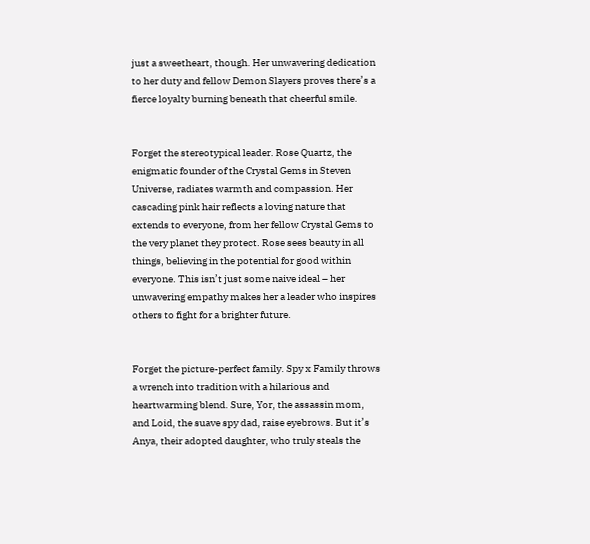just a sweetheart, though. Her unwavering dedication to her duty and fellow Demon Slayers proves there’s a fierce loyalty burning beneath that cheerful smile.


Forget the stereotypical leader. Rose Quartz, the enigmatic founder of the Crystal Gems in Steven Universe, radiates warmth and compassion. Her cascading pink hair reflects a loving nature that extends to everyone, from her fellow Crystal Gems to the very planet they protect. Rose sees beauty in all things, believing in the potential for good within everyone. This isn’t just some naive ideal – her unwavering empathy makes her a leader who inspires others to fight for a brighter future.


Forget the picture-perfect family. Spy x Family throws a wrench into tradition with a hilarious and heartwarming blend. Sure, Yor, the assassin mom, and Loid, the suave spy dad, raise eyebrows. But it’s Anya, their adopted daughter, who truly steals the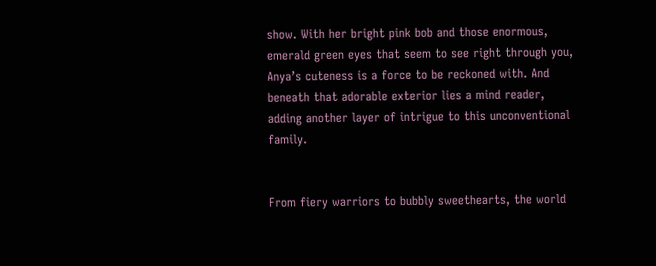show. With her bright pink bob and those enormous, emerald green eyes that seem to see right through you, Anya’s cuteness is a force to be reckoned with. And beneath that adorable exterior lies a mind reader, adding another layer of intrigue to this unconventional family.


From fiery warriors to bubbly sweethearts, the world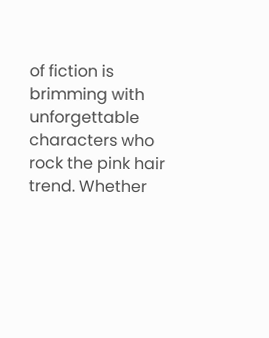of fiction is brimming with unforgettable characters who rock the pink hair trend. Whether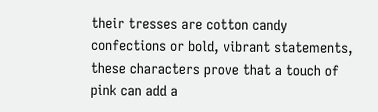their tresses are cotton candy confections or bold, vibrant statements, these characters prove that a touch of pink can add a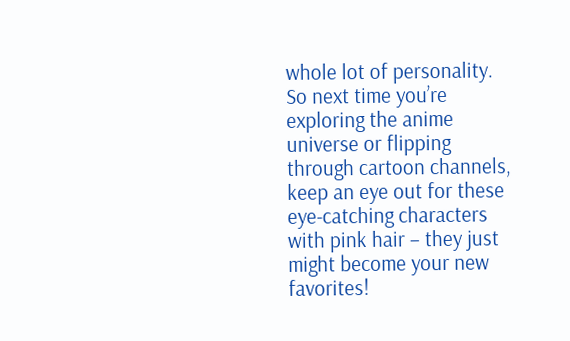whole lot of personality. So next time you’re exploring the anime universe or flipping through cartoon channels, keep an eye out for these eye-catching characters with pink hair – they just might become your new favorites!